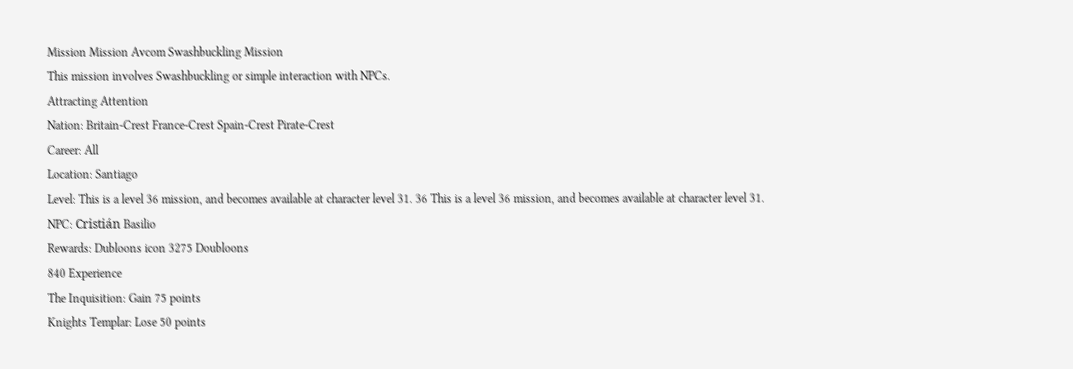Mission Mission Avcom Swashbuckling Mission
This mission involves Swashbuckling or simple interaction with NPCs.
Attracting Attention
Nation: Britain-Crest France-Crest Spain-Crest Pirate-Crest
Career: All
Location: Santiago
Level: This is a level 36 mission, and becomes available at character level 31. 36 This is a level 36 mission, and becomes available at character level 31.
NPC: Cristián Basilio
Rewards: Dubloons icon 3275 Doubloons
840 Experience
The Inquisition: Gain 75 points
Knights Templar: Lose 50 points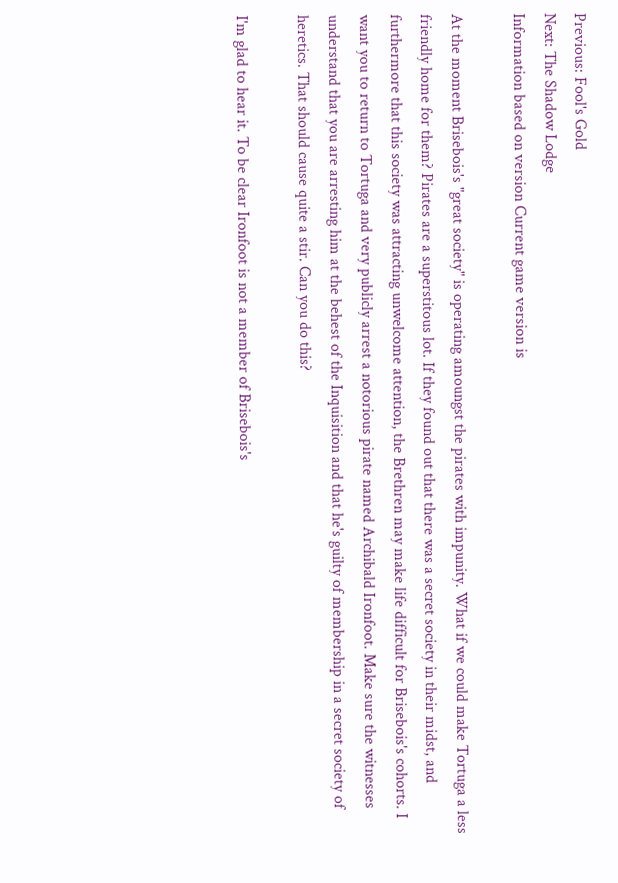Previous: Fool's Gold
Next: The Shadow Lodge
Information based on version Current game version is

At the moment Brisebois's "great society" is operating amoungst the pirates with impunity. What if we could make Tortuga a less friendly home for them? Pirates are a superstitous lot. If they found out that there was a secret society in their midst, and furthermore that this society was attracting unwelcome attention, the Brethren may make life difficult for Brisebois's cohorts. I want you to return to Tortuga and very publicly arrest a notorious pirate named Archibald Ironfoot. Make sure the witnesses understand that you are arresting him at the behest of the Inquisition and that he's guilty of membership in a secret society of heretics. That should cause quite a stir. Can you do this?

I'm glad to hear it. To be clear Ironfoot is not a member of Brisebois's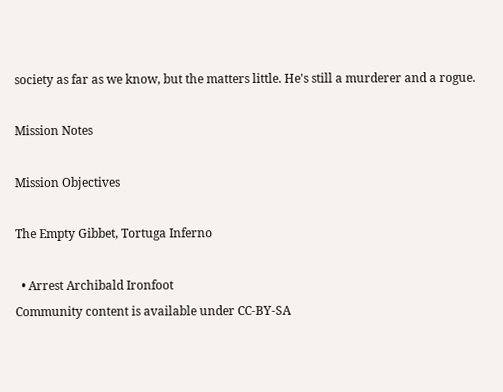society as far as we know, but the matters little. He's still a murderer and a rogue.

Mission Notes

Mission Objectives

The Empty Gibbet, Tortuga Inferno

  • Arrest Archibald Ironfoot
Community content is available under CC-BY-SA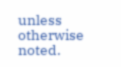unless otherwise noted.